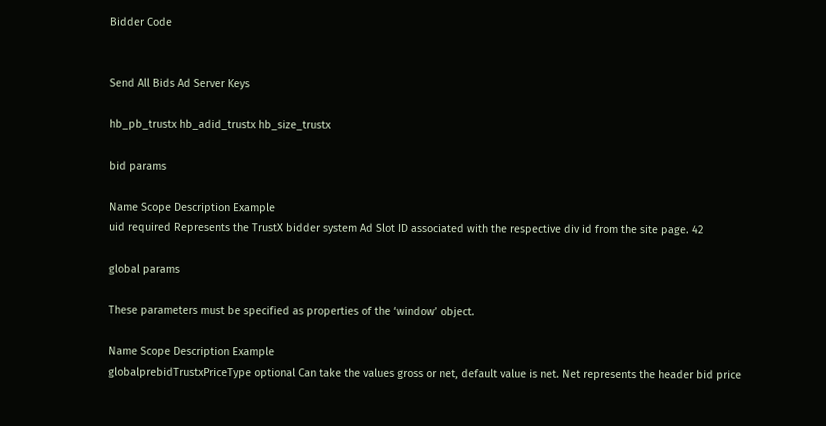Bidder Code


Send All Bids Ad Server Keys

hb_pb_trustx hb_adid_trustx hb_size_trustx

bid params

Name Scope Description Example
uid required Represents the TrustX bidder system Ad Slot ID associated with the respective div id from the site page. 42

global params

These parameters must be specified as properties of the ‘window’ object.

Name Scope Description Example
globalprebidTrustxPriceType optional Can take the values gross or net, default value is net. Net represents the header bid price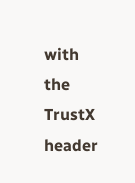with the TrustX header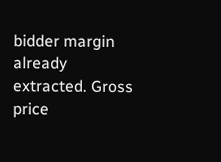bidder margin already extracted. Gross price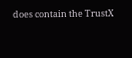does contain the TrustX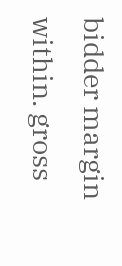bidder margin within. gross